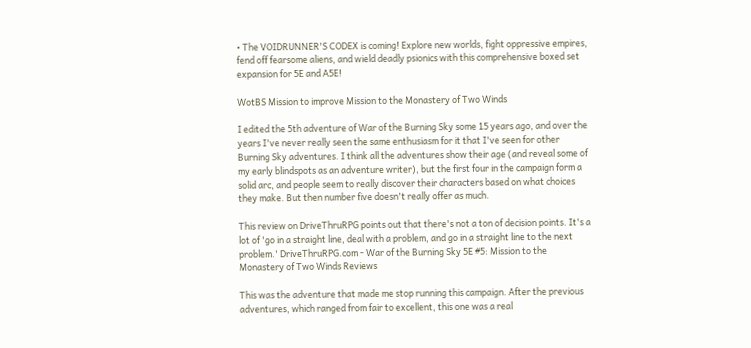• The VOIDRUNNER'S CODEX is coming! Explore new worlds, fight oppressive empires, fend off fearsome aliens, and wield deadly psionics with this comprehensive boxed set expansion for 5E and A5E!

WotBS Mission to improve Mission to the Monastery of Two Winds

I edited the 5th adventure of War of the Burning Sky some 15 years ago, and over the years I've never really seen the same enthusiasm for it that I've seen for other Burning Sky adventures. I think all the adventures show their age (and reveal some of my early blindspots as an adventure writer), but the first four in the campaign form a solid arc, and people seem to really discover their characters based on what choices they make. But then number five doesn't really offer as much.

This review on DriveThruRPG points out that there's not a ton of decision points. It's a lot of 'go in a straight line, deal with a problem, and go in a straight line to the next problem.' DriveThruRPG.com - War of the Burning Sky 5E #5: Mission to the Monastery of Two Winds Reviews

This was the adventure that made me stop running this campaign. After the previous adventures, which ranged from fair to excellent, this one was a real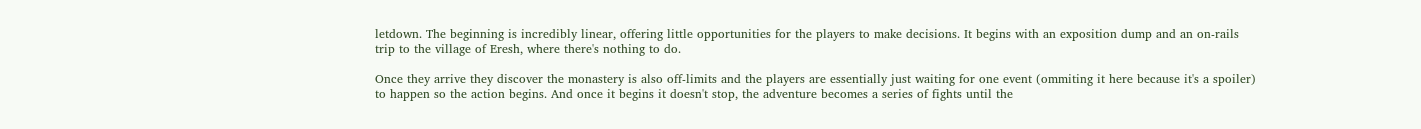letdown. The beginning is incredibly linear, offering little opportunities for the players to make decisions. It begins with an exposition dump and an on-rails trip to the village of Eresh, where there's nothing to do.

Once they arrive they discover the monastery is also off-limits and the players are essentially just waiting for one event (ommiting it here because it's a spoiler) to happen so the action begins. And once it begins it doesn't stop, the adventure becomes a series of fights until the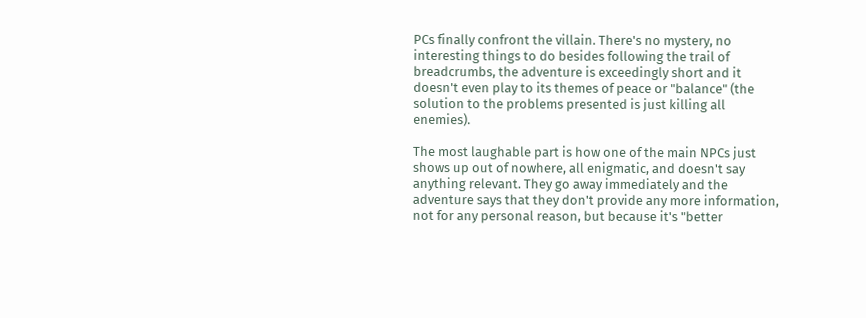PCs finally confront the villain. There's no mystery, no interesting things to do besides following the trail of breadcrumbs, the adventure is exceedingly short and it doesn't even play to its themes of peace or "balance" (the solution to the problems presented is just killing all enemies).

The most laughable part is how one of the main NPCs just shows up out of nowhere, all enigmatic, and doesn't say anything relevant. They go away immediately and the adventure says that they don't provide any more information, not for any personal reason, but because it's "better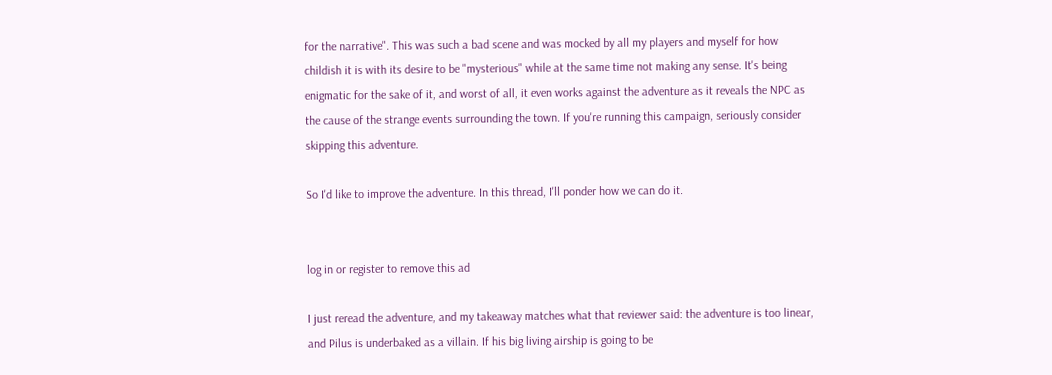for the narrative". This was such a bad scene and was mocked by all my players and myself for how childish it is with its desire to be "mysterious" while at the same time not making any sense. It's being enigmatic for the sake of it, and worst of all, it even works against the adventure as it reveals the NPC as the cause of the strange events surrounding the town. If you're running this campaign, seriously consider skipping this adventure.

So I'd like to improve the adventure. In this thread, I'll ponder how we can do it.


log in or register to remove this ad

I just reread the adventure, and my takeaway matches what that reviewer said: the adventure is too linear, and Pilus is underbaked as a villain. If his big living airship is going to be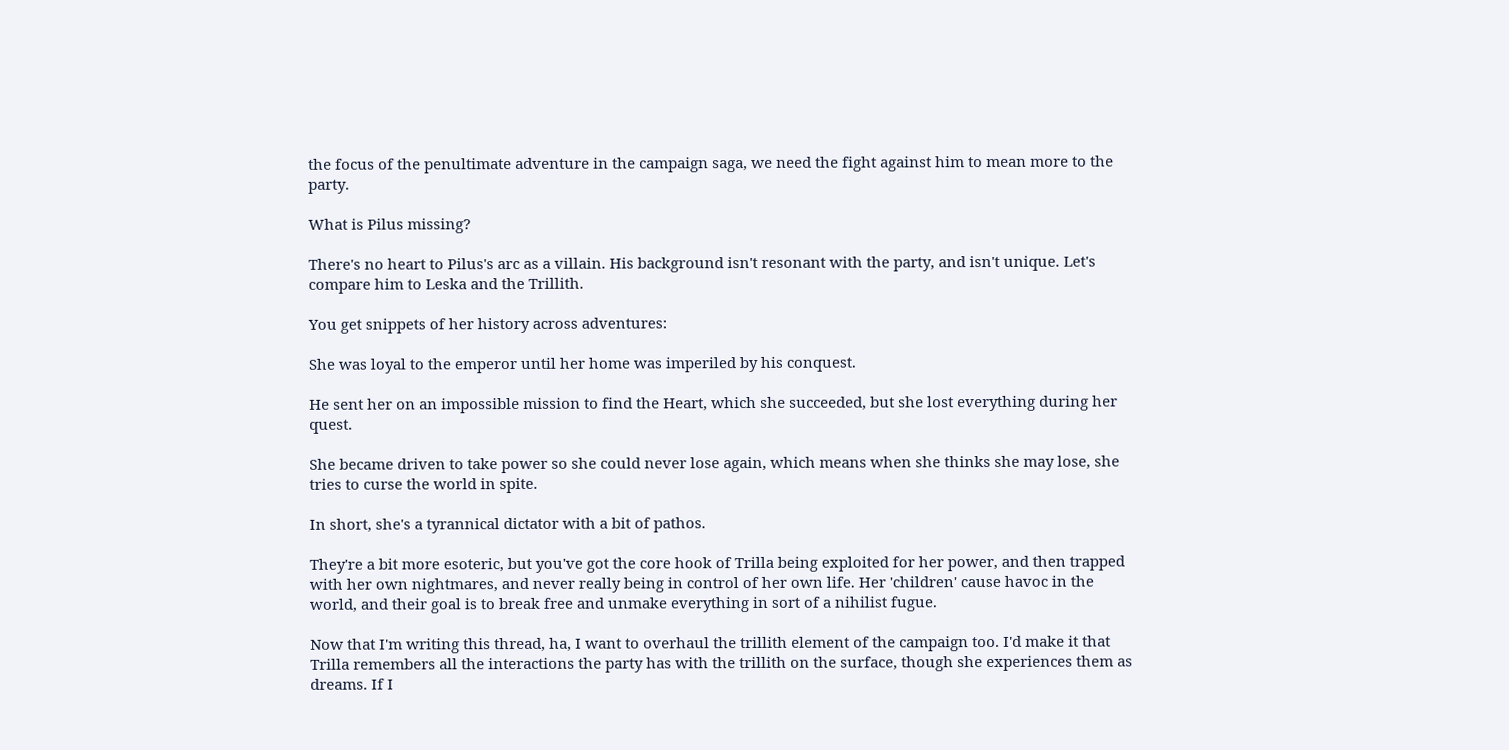the focus of the penultimate adventure in the campaign saga, we need the fight against him to mean more to the party.

What is Pilus missing?

There's no heart to Pilus's arc as a villain. His background isn't resonant with the party, and isn't unique. Let's compare him to Leska and the Trillith.

You get snippets of her history across adventures:

She was loyal to the emperor until her home was imperiled by his conquest.

He sent her on an impossible mission to find the Heart, which she succeeded, but she lost everything during her quest.

She became driven to take power so she could never lose again, which means when she thinks she may lose, she tries to curse the world in spite.

In short, she's a tyrannical dictator with a bit of pathos.

They're a bit more esoteric, but you've got the core hook of Trilla being exploited for her power, and then trapped with her own nightmares, and never really being in control of her own life. Her 'children' cause havoc in the world, and their goal is to break free and unmake everything in sort of a nihilist fugue.

Now that I'm writing this thread, ha, I want to overhaul the trillith element of the campaign too. I'd make it that Trilla remembers all the interactions the party has with the trillith on the surface, though she experiences them as dreams. If I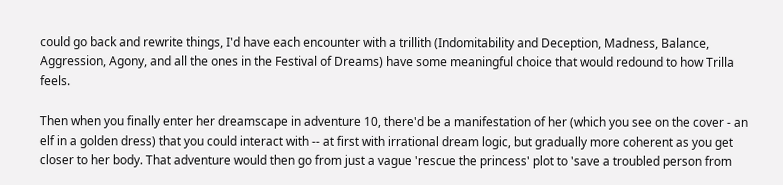could go back and rewrite things, I'd have each encounter with a trillith (Indomitability and Deception, Madness, Balance, Aggression, Agony, and all the ones in the Festival of Dreams) have some meaningful choice that would redound to how Trilla feels.

Then when you finally enter her dreamscape in adventure 10, there'd be a manifestation of her (which you see on the cover - an elf in a golden dress) that you could interact with -- at first with irrational dream logic, but gradually more coherent as you get closer to her body. That adventure would then go from just a vague 'rescue the princess' plot to 'save a troubled person from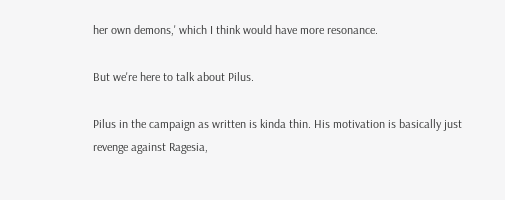her own demons,' which I think would have more resonance.

But we're here to talk about Pilus.

Pilus in the campaign as written is kinda thin. His motivation is basically just revenge against Ragesia,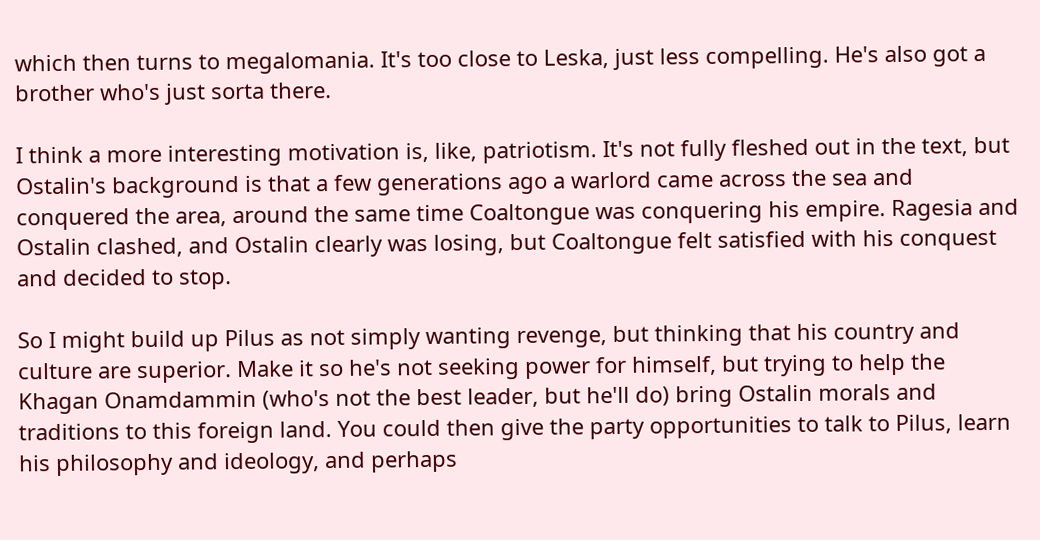which then turns to megalomania. It's too close to Leska, just less compelling. He's also got a brother who's just sorta there.

I think a more interesting motivation is, like, patriotism. It's not fully fleshed out in the text, but Ostalin's background is that a few generations ago a warlord came across the sea and conquered the area, around the same time Coaltongue was conquering his empire. Ragesia and Ostalin clashed, and Ostalin clearly was losing, but Coaltongue felt satisfied with his conquest and decided to stop.

So I might build up Pilus as not simply wanting revenge, but thinking that his country and culture are superior. Make it so he's not seeking power for himself, but trying to help the Khagan Onamdammin (who's not the best leader, but he'll do) bring Ostalin morals and traditions to this foreign land. You could then give the party opportunities to talk to Pilus, learn his philosophy and ideology, and perhaps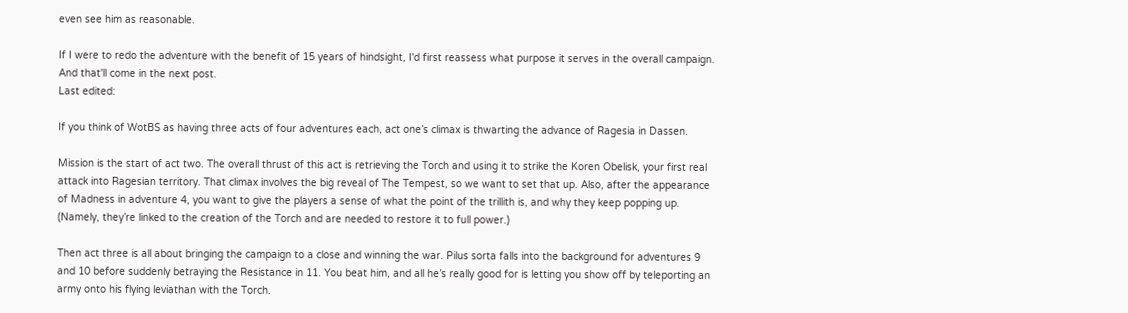even see him as reasonable.

If I were to redo the adventure with the benefit of 15 years of hindsight, I'd first reassess what purpose it serves in the overall campaign. And that'll come in the next post.
Last edited:

If you think of WotBS as having three acts of four adventures each, act one’s climax is thwarting the advance of Ragesia in Dassen.

Mission is the start of act two. The overall thrust of this act is retrieving the Torch and using it to strike the Koren Obelisk, your first real attack into Ragesian territory. That climax involves the big reveal of The Tempest, so we want to set that up. Also, after the appearance of Madness in adventure 4, you want to give the players a sense of what the point of the trillith is, and why they keep popping up. (Namely, they’re linked to the creation of the Torch and are needed to restore it to full power.)

Then act three is all about bringing the campaign to a close and winning the war. Pilus sorta falls into the background for adventures 9 and 10 before suddenly betraying the Resistance in 11. You beat him, and all he’s really good for is letting you show off by teleporting an army onto his flying leviathan with the Torch.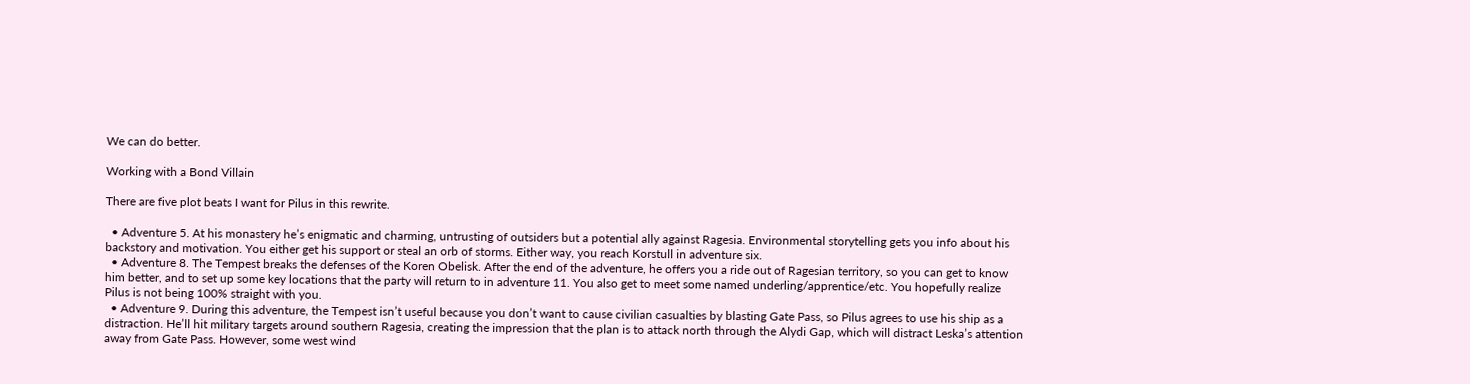We can do better.

Working with a Bond Villain

There are five plot beats I want for Pilus in this rewrite.

  • Adventure 5. At his monastery he’s enigmatic and charming, untrusting of outsiders but a potential ally against Ragesia. Environmental storytelling gets you info about his backstory and motivation. You either get his support or steal an orb of storms. Either way, you reach Korstull in adventure six.
  • Adventure 8. The Tempest breaks the defenses of the Koren Obelisk. After the end of the adventure, he offers you a ride out of Ragesian territory, so you can get to know him better, and to set up some key locations that the party will return to in adventure 11. You also get to meet some named underling/apprentice/etc. You hopefully realize Pilus is not being 100% straight with you.
  • Adventure 9. During this adventure, the Tempest isn’t useful because you don’t want to cause civilian casualties by blasting Gate Pass, so Pilus agrees to use his ship as a distraction. He’ll hit military targets around southern Ragesia, creating the impression that the plan is to attack north through the Alydi Gap, which will distract Leska’s attention away from Gate Pass. However, some west wind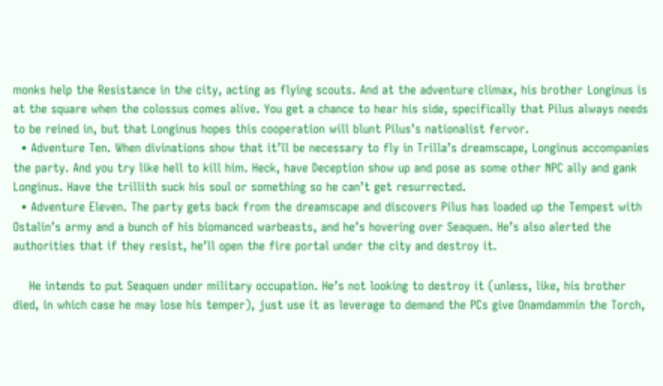monks help the Resistance in the city, acting as flying scouts. And at the adventure climax, his brother Longinus is at the square when the colossus comes alive. You get a chance to hear his side, specifically that Pilus always needs to be reined in, but that Longinus hopes this cooperation will blunt Pilus’s nationalist fervor.
  • Adventure Ten. When divinations show that it’ll be necessary to fly in Trilla’s dreamscape, Longinus accompanies the party. And you try like hell to kill him. Heck, have Deception show up and pose as some other NPC ally and gank Longinus. Have the trillith suck his soul or something so he can’t get resurrected.
  • Adventure Eleven. The party gets back from the dreamscape and discovers Pilus has loaded up the Tempest with Ostalin’s army and a bunch of his biomanced warbeasts, and he’s hovering over Seaquen. He’s also alerted the authorities that if they resist, he’ll open the fire portal under the city and destroy it.

    He intends to put Seaquen under military occupation. He’s not looking to destroy it (unless, like, his brother died, in which case he may lose his temper), just use it as leverage to demand the PCs give Onamdammin the Torch,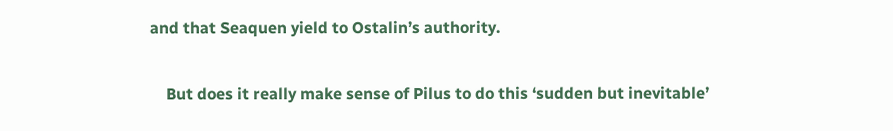and that Seaquen yield to Ostalin’s authority.

    But does it really make sense of Pilus to do this ‘sudden but inevitable’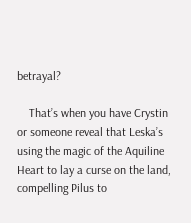betrayal?

    That’s when you have Crystin or someone reveal that Leska’s using the magic of the Aquiline Heart to lay a curse on the land, compelling Pilus to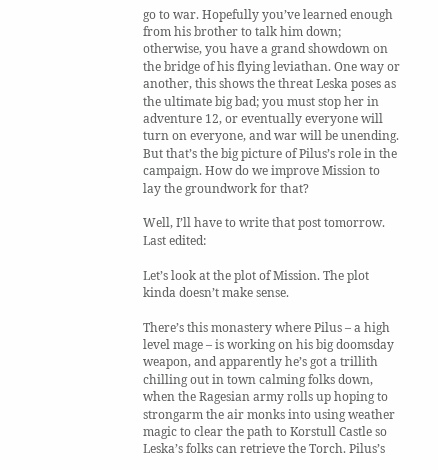go to war. Hopefully you’ve learned enough from his brother to talk him down; otherwise, you have a grand showdown on the bridge of his flying leviathan. One way or another, this shows the threat Leska poses as the ultimate big bad; you must stop her in adventure 12, or eventually everyone will turn on everyone, and war will be unending.
But that’s the big picture of Pilus’s role in the campaign. How do we improve Mission to lay the groundwork for that?

Well, I’ll have to write that post tomorrow.
Last edited:

Let’s look at the plot of Mission. The plot kinda doesn’t make sense.

There’s this monastery where Pilus – a high level mage – is working on his big doomsday weapon, and apparently he’s got a trillith chilling out in town calming folks down, when the Ragesian army rolls up hoping to strongarm the air monks into using weather magic to clear the path to Korstull Castle so Leska’s folks can retrieve the Torch. Pilus’s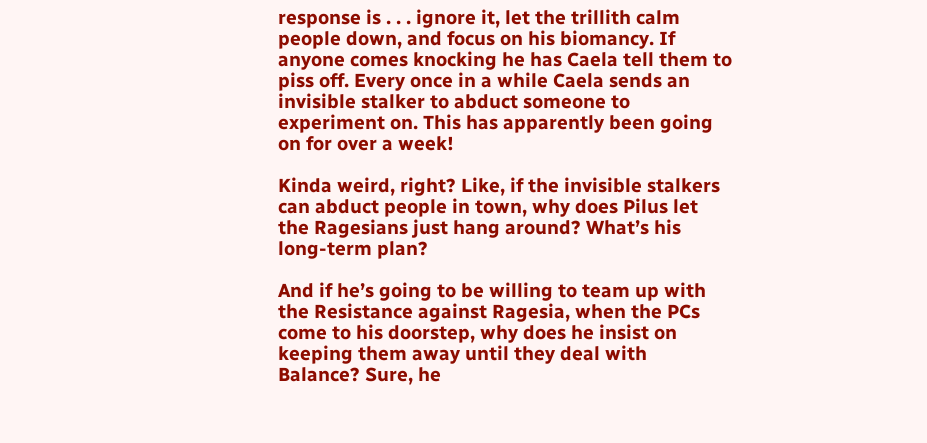response is . . . ignore it, let the trillith calm people down, and focus on his biomancy. If anyone comes knocking he has Caela tell them to piss off. Every once in a while Caela sends an invisible stalker to abduct someone to experiment on. This has apparently been going on for over a week!

Kinda weird, right? Like, if the invisible stalkers can abduct people in town, why does Pilus let the Ragesians just hang around? What’s his long-term plan?

And if he’s going to be willing to team up with the Resistance against Ragesia, when the PCs come to his doorstep, why does he insist on keeping them away until they deal with Balance? Sure, he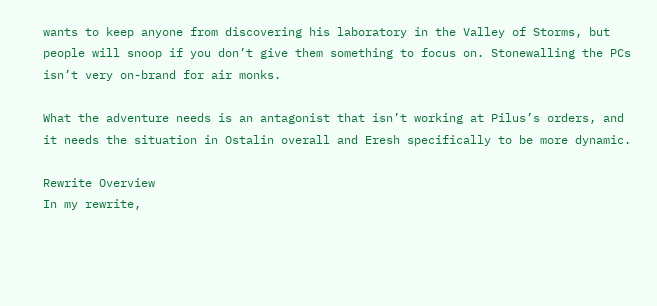wants to keep anyone from discovering his laboratory in the Valley of Storms, but people will snoop if you don’t give them something to focus on. Stonewalling the PCs isn’t very on-brand for air monks.

What the adventure needs is an antagonist that isn’t working at Pilus’s orders, and it needs the situation in Ostalin overall and Eresh specifically to be more dynamic.

Rewrite Overview
In my rewrite,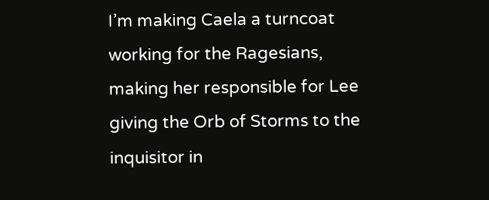I’m making Caela a turncoat working for the Ragesians, making her responsible for Lee giving the Orb of Storms to the inquisitor in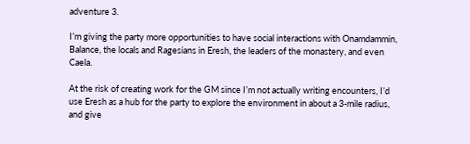adventure 3.

I’m giving the party more opportunities to have social interactions with Onamdammin, Balance, the locals and Ragesians in Eresh, the leaders of the monastery, and even Caela.

At the risk of creating work for the GM since I’m not actually writing encounters, I’d use Eresh as a hub for the party to explore the environment in about a 3-mile radius, and give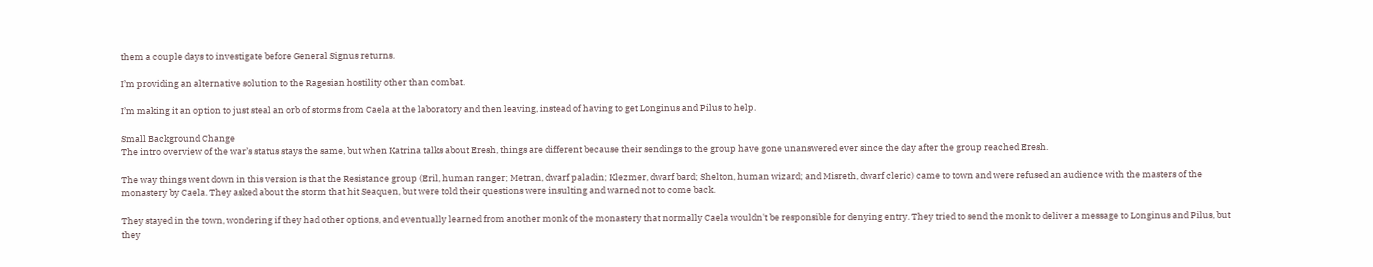them a couple days to investigate before General Signus returns.

I’m providing an alternative solution to the Ragesian hostility other than combat.

I’m making it an option to just steal an orb of storms from Caela at the laboratory and then leaving, instead of having to get Longinus and Pilus to help.

Small Background Change
The intro overview of the war’s status stays the same, but when Katrina talks about Eresh, things are different because their sendings to the group have gone unanswered ever since the day after the group reached Eresh.

The way things went down in this version is that the Resistance group (Eril, human ranger; Metran, dwarf paladin; Klezmer, dwarf bard; Shelton, human wizard; and Misreth, dwarf cleric) came to town and were refused an audience with the masters of the monastery by Caela. They asked about the storm that hit Seaquen, but were told their questions were insulting and warned not to come back.

They stayed in the town, wondering if they had other options, and eventually learned from another monk of the monastery that normally Caela wouldn't be responsible for denying entry. They tried to send the monk to deliver a message to Longinus and Pilus, but they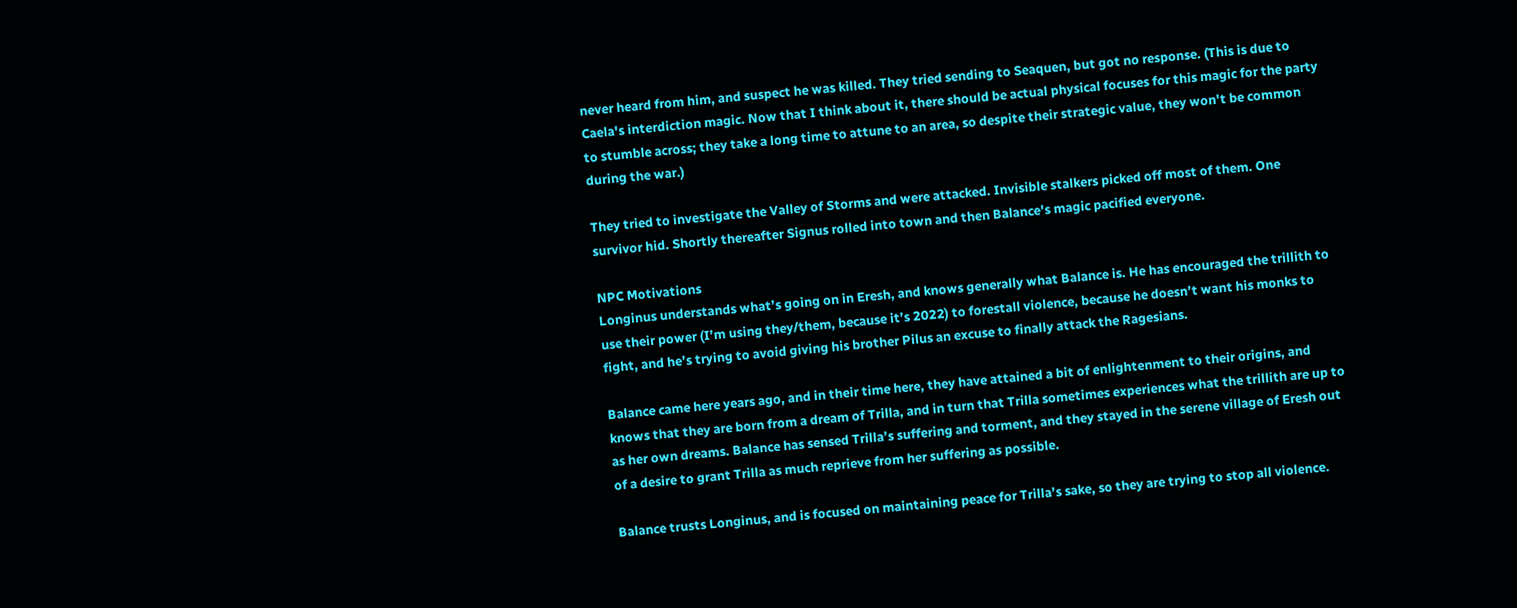never heard from him, and suspect he was killed. They tried sending to Seaquen, but got no response. (This is due to Caela's interdiction magic. Now that I think about it, there should be actual physical focuses for this magic for the party to stumble across; they take a long time to attune to an area, so despite their strategic value, they won't be common during the war.)

They tried to investigate the Valley of Storms and were attacked. Invisible stalkers picked off most of them. One survivor hid. Shortly thereafter Signus rolled into town and then Balance's magic pacified everyone.

NPC Motivations
Longinus understands what’s going on in Eresh, and knows generally what Balance is. He has encouraged the trillith to use their power (I’m using they/them, because it’s 2022) to forestall violence, because he doesn’t want his monks to fight, and he’s trying to avoid giving his brother Pilus an excuse to finally attack the Ragesians.

Balance came here years ago, and in their time here, they have attained a bit of enlightenment to their origins, and knows that they are born from a dream of Trilla, and in turn that Trilla sometimes experiences what the trillith are up to as her own dreams. Balance has sensed Trilla’s suffering and torment, and they stayed in the serene village of Eresh out of a desire to grant Trilla as much reprieve from her suffering as possible.

Balance trusts Longinus, and is focused on maintaining peace for Trilla’s sake, so they are trying to stop all violence.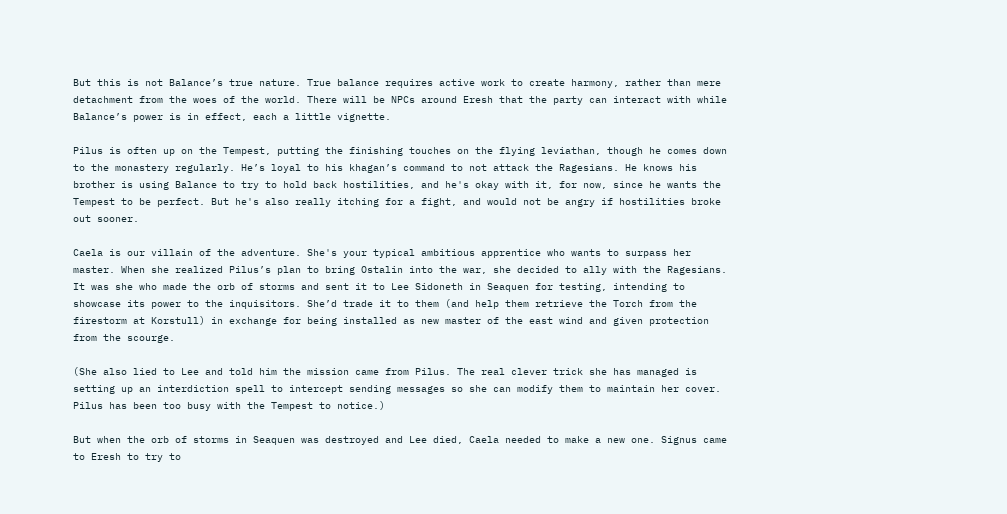But this is not Balance’s true nature. True balance requires active work to create harmony, rather than mere detachment from the woes of the world. There will be NPCs around Eresh that the party can interact with while Balance’s power is in effect, each a little vignette.

Pilus is often up on the Tempest, putting the finishing touches on the flying leviathan, though he comes down to the monastery regularly. He’s loyal to his khagan’s command to not attack the Ragesians. He knows his brother is using Balance to try to hold back hostilities, and he's okay with it, for now, since he wants the Tempest to be perfect. But he's also really itching for a fight, and would not be angry if hostilities broke out sooner.

Caela is our villain of the adventure. She's your typical ambitious apprentice who wants to surpass her master. When she realized Pilus’s plan to bring Ostalin into the war, she decided to ally with the Ragesians. It was she who made the orb of storms and sent it to Lee Sidoneth in Seaquen for testing, intending to showcase its power to the inquisitors. She’d trade it to them (and help them retrieve the Torch from the firestorm at Korstull) in exchange for being installed as new master of the east wind and given protection from the scourge.

(She also lied to Lee and told him the mission came from Pilus. The real clever trick she has managed is setting up an interdiction spell to intercept sending messages so she can modify them to maintain her cover. Pilus has been too busy with the Tempest to notice.)

But when the orb of storms in Seaquen was destroyed and Lee died, Caela needed to make a new one. Signus came to Eresh to try to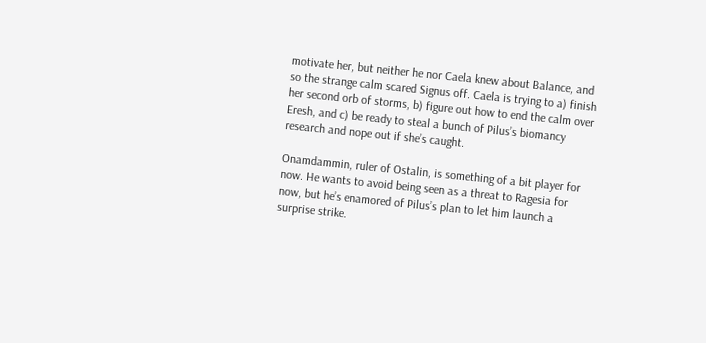motivate her, but neither he nor Caela knew about Balance, and so the strange calm scared Signus off. Caela is trying to a) finish her second orb of storms, b) figure out how to end the calm over Eresh, and c) be ready to steal a bunch of Pilus’s biomancy research and nope out if she’s caught.

Onamdammin, ruler of Ostalin, is something of a bit player for now. He wants to avoid being seen as a threat to Ragesia for now, but he’s enamored of Pilus’s plan to let him launch a surprise strike.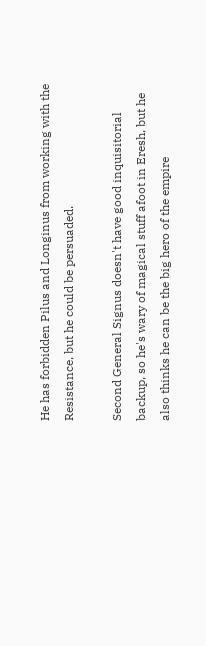He has forbidden Pilus and Longinus from working with the Resistance, but he could be persuaded.

Second General Signus doesn't have good inquisitorial backup, so he's wary of magical stuff afoot in Eresh, but he also thinks he can be the big hero of the empire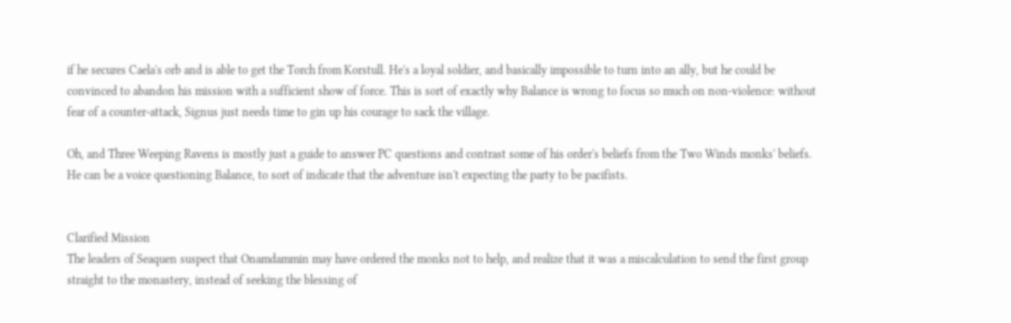if he secures Caela's orb and is able to get the Torch from Korstull. He's a loyal soldier, and basically impossible to turn into an ally, but he could be convinced to abandon his mission with a sufficient show of force. This is sort of exactly why Balance is wrong to focus so much on non-violence: without fear of a counter-attack, Signus just needs time to gin up his courage to sack the village.

Oh, and Three Weeping Ravens is mostly just a guide to answer PC questions and contrast some of his order's beliefs from the Two Winds monks' beliefs. He can be a voice questioning Balance, to sort of indicate that the adventure isn't expecting the party to be pacifists.


Clarified Mission
The leaders of Seaquen suspect that Onamdammin may have ordered the monks not to help, and realize that it was a miscalculation to send the first group straight to the monastery, instead of seeking the blessing of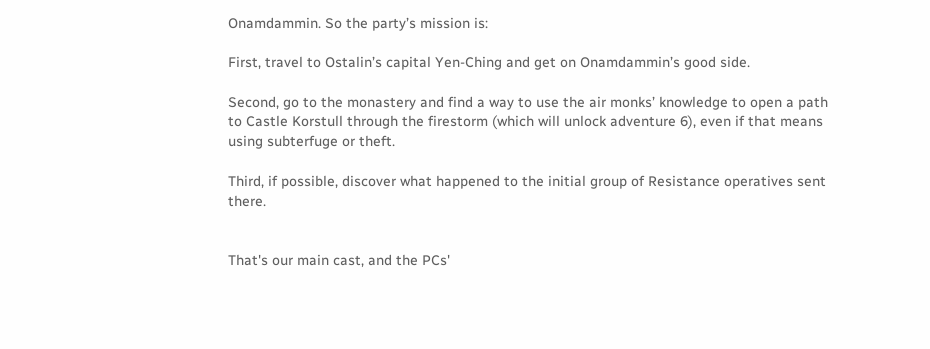Onamdammin. So the party’s mission is:

First, travel to Ostalin’s capital Yen-Ching and get on Onamdammin’s good side.

Second, go to the monastery and find a way to use the air monks’ knowledge to open a path to Castle Korstull through the firestorm (which will unlock adventure 6), even if that means using subterfuge or theft.

Third, if possible, discover what happened to the initial group of Resistance operatives sent there.


That's our main cast, and the PCs'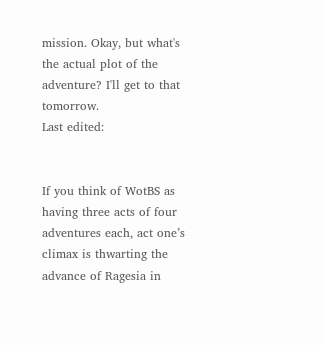mission. Okay, but what's the actual plot of the adventure? I'll get to that tomorrow.
Last edited:


If you think of WotBS as having three acts of four adventures each, act one’s climax is thwarting the advance of Ragesia in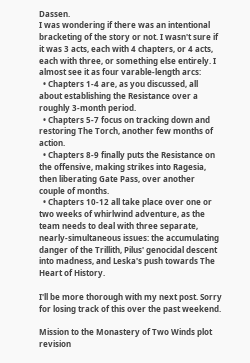Dassen.
I was wondering if there was an intentional bracketing of the story or not. I wasn't sure if it was 3 acts, each with 4 chapters, or 4 acts, each with three, or something else entirely. I almost see it as four varable-length arcs:
  • Chapters 1-4 are, as you discussed, all about establishing the Resistance over a roughly 3-month period.
  • Chapters 5-7 focus on tracking down and restoring The Torch, another few months of action.
  • Chapters 8-9 finally puts the Resistance on the offensive, making strikes into Ragesia, then liberating Gate Pass, over another couple of months.
  • Chapters 10-12 all take place over one or two weeks of whirlwind adventure, as the team needs to deal with three separate, nearly-simultaneous issues: the accumulating danger of the Trillith, Pilus' genocidal descent into madness, and Leska's push towards The Heart of History.

I'll be more thorough with my next post. Sorry for losing track of this over the past weekend.

Mission to the Monastery of Two Winds plot revision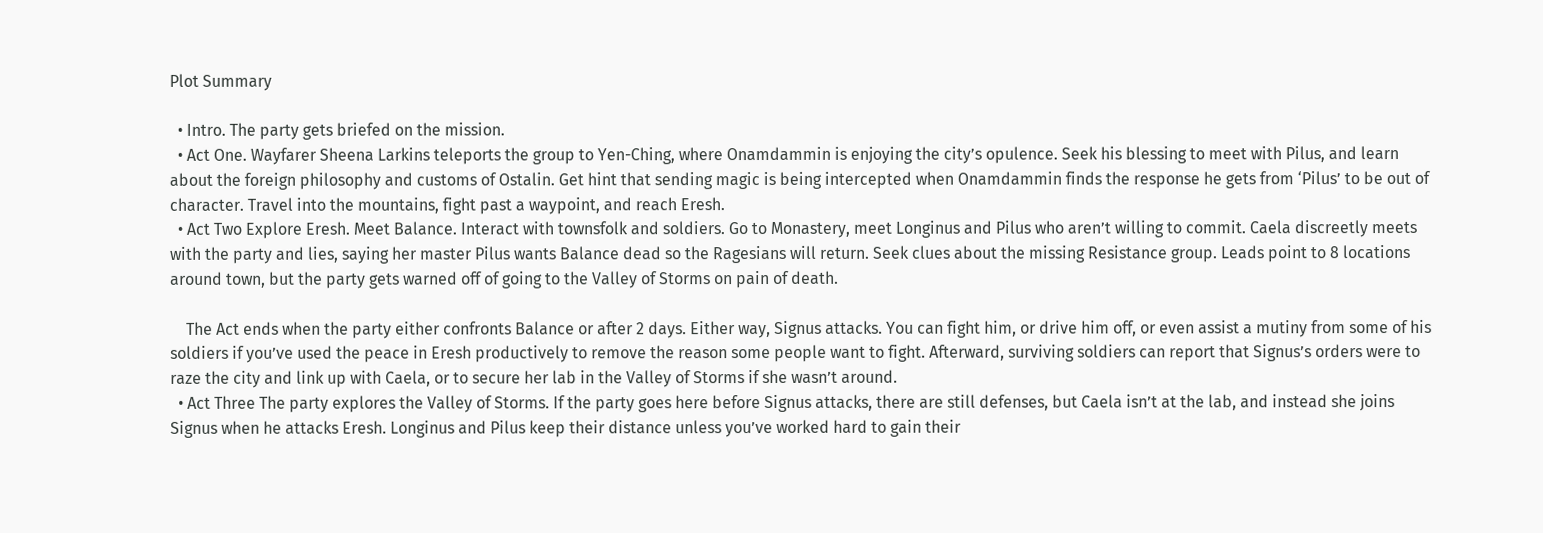Plot Summary

  • Intro. The party gets briefed on the mission.
  • Act One. Wayfarer Sheena Larkins teleports the group to Yen-Ching, where Onamdammin is enjoying the city’s opulence. Seek his blessing to meet with Pilus, and learn about the foreign philosophy and customs of Ostalin. Get hint that sending magic is being intercepted when Onamdammin finds the response he gets from ‘Pilus’ to be out of character. Travel into the mountains, fight past a waypoint, and reach Eresh.
  • Act Two Explore Eresh. Meet Balance. Interact with townsfolk and soldiers. Go to Monastery, meet Longinus and Pilus who aren’t willing to commit. Caela discreetly meets with the party and lies, saying her master Pilus wants Balance dead so the Ragesians will return. Seek clues about the missing Resistance group. Leads point to 8 locations around town, but the party gets warned off of going to the Valley of Storms on pain of death.

    The Act ends when the party either confronts Balance or after 2 days. Either way, Signus attacks. You can fight him, or drive him off, or even assist a mutiny from some of his soldiers if you’ve used the peace in Eresh productively to remove the reason some people want to fight. Afterward, surviving soldiers can report that Signus’s orders were to raze the city and link up with Caela, or to secure her lab in the Valley of Storms if she wasn’t around.
  • Act Three The party explores the Valley of Storms. If the party goes here before Signus attacks, there are still defenses, but Caela isn’t at the lab, and instead she joins Signus when he attacks Eresh. Longinus and Pilus keep their distance unless you’ve worked hard to gain their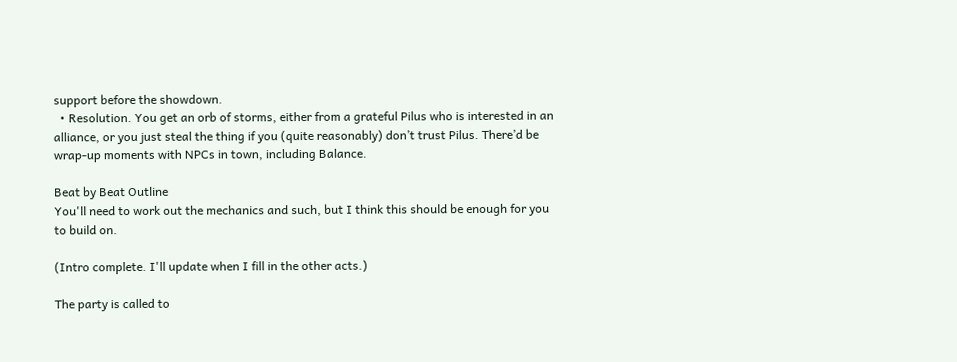support before the showdown.
  • Resolution. You get an orb of storms, either from a grateful Pilus who is interested in an alliance, or you just steal the thing if you (quite reasonably) don’t trust Pilus. There’d be wrap-up moments with NPCs in town, including Balance.

Beat by Beat Outline
You'll need to work out the mechanics and such, but I think this should be enough for you to build on.

(Intro complete. I'll update when I fill in the other acts.)

The party is called to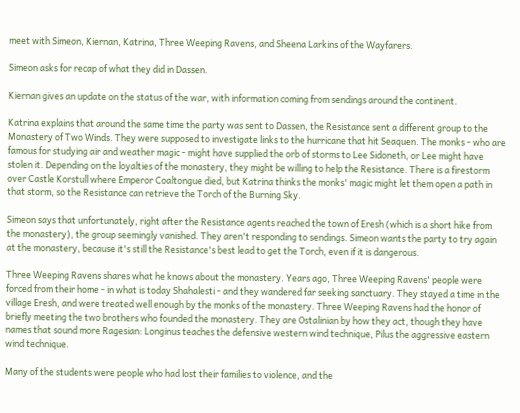meet with Simeon, Kiernan, Katrina, Three Weeping Ravens, and Sheena Larkins of the Wayfarers.

Simeon asks for recap of what they did in Dassen.

Kiernan gives an update on the status of the war, with information coming from sendings around the continent.

Katrina explains that around the same time the party was sent to Dassen, the Resistance sent a different group to the Monastery of Two Winds. They were supposed to investigate links to the hurricane that hit Seaquen. The monks - who are famous for studying air and weather magic - might have supplied the orb of storms to Lee Sidoneth, or Lee might have stolen it. Depending on the loyalties of the monastery, they might be willing to help the Resistance. There is a firestorm over Castle Korstull where Emperor Coaltongue died, but Katrina thinks the monks' magic might let them open a path in that storm, so the Resistance can retrieve the Torch of the Burning Sky.

Simeon says that unfortunately, right after the Resistance agents reached the town of Eresh (which is a short hike from the monastery), the group seemingly vanished. They aren't responding to sendings. Simeon wants the party to try again at the monastery, because it's still the Resistance's best lead to get the Torch, even if it is dangerous.

Three Weeping Ravens shares what he knows about the monastery. Years ago, Three Weeping Ravens' people were forced from their home - in what is today Shahalesti - and they wandered far seeking sanctuary. They stayed a time in the village Eresh, and were treated well enough by the monks of the monastery. Three Weeping Ravens had the honor of briefly meeting the two brothers who founded the monastery. They are Ostalinian by how they act, though they have names that sound more Ragesian: Longinus teaches the defensive western wind technique, Pilus the aggressive eastern wind technique.

Many of the students were people who had lost their families to violence, and the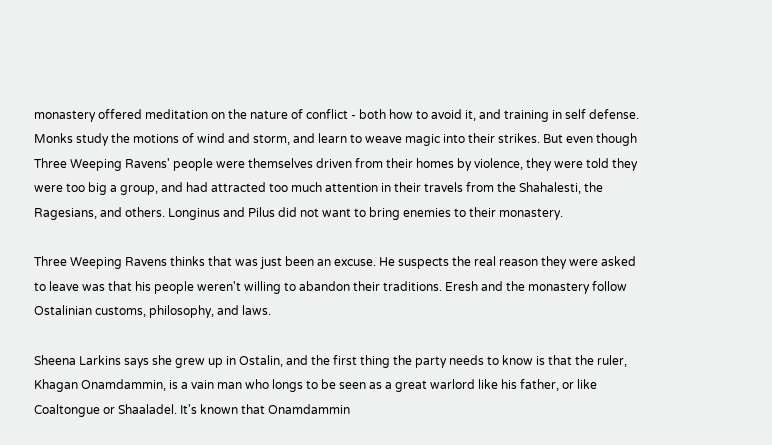monastery offered meditation on the nature of conflict - both how to avoid it, and training in self defense. Monks study the motions of wind and storm, and learn to weave magic into their strikes. But even though Three Weeping Ravens' people were themselves driven from their homes by violence, they were told they were too big a group, and had attracted too much attention in their travels from the Shahalesti, the Ragesians, and others. Longinus and Pilus did not want to bring enemies to their monastery.

Three Weeping Ravens thinks that was just been an excuse. He suspects the real reason they were asked to leave was that his people weren't willing to abandon their traditions. Eresh and the monastery follow Ostalinian customs, philosophy, and laws.

Sheena Larkins says she grew up in Ostalin, and the first thing the party needs to know is that the ruler, Khagan Onamdammin, is a vain man who longs to be seen as a great warlord like his father, or like Coaltongue or Shaaladel. It's known that Onamdammin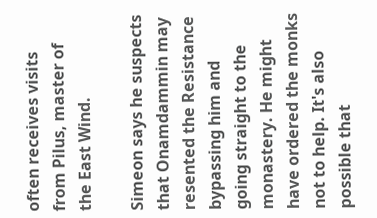often receives visits from Pilus, master of the East Wind.

Simeon says he suspects that Onamdammin may resented the Resistance bypassing him and going straight to the monastery. He might have ordered the monks not to help. It's also possible that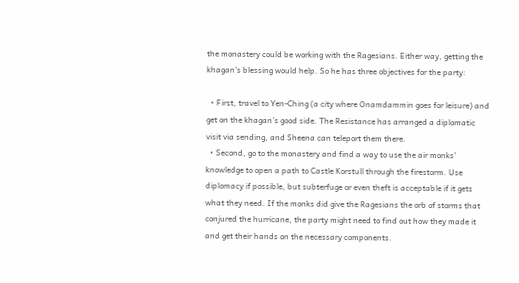the monastery could be working with the Ragesians. Either way, getting the khagan's blessing would help. So he has three objectives for the party:

  • First, travel to Yen-Ching (a city where Onamdammin goes for leisure) and get on the khagan’s good side. The Resistance has arranged a diplomatic visit via sending, and Sheena can teleport them there.
  • Second, go to the monastery and find a way to use the air monks’ knowledge to open a path to Castle Korstull through the firestorm. Use diplomacy if possible, but subterfuge or even theft is acceptable if it gets what they need. If the monks did give the Ragesians the orb of storms that conjured the hurricane, the party might need to find out how they made it and get their hands on the necessary components.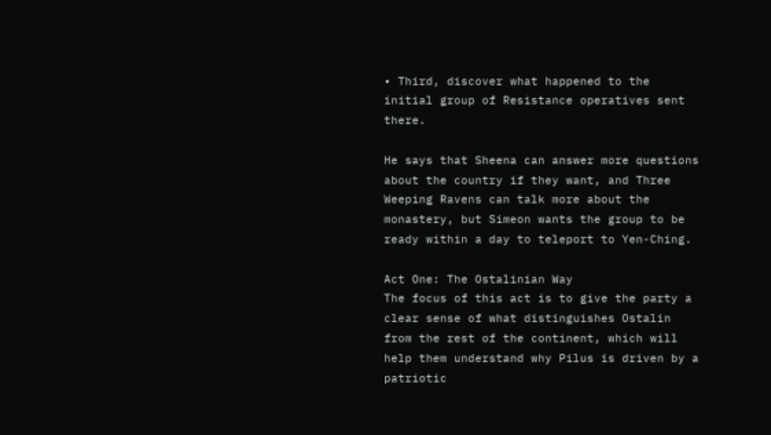• Third, discover what happened to the initial group of Resistance operatives sent there.

He says that Sheena can answer more questions about the country if they want, and Three Weeping Ravens can talk more about the monastery, but Simeon wants the group to be ready within a day to teleport to Yen-Ching.

Act One: The Ostalinian Way
The focus of this act is to give the party a clear sense of what distinguishes Ostalin from the rest of the continent, which will help them understand why Pilus is driven by a patriotic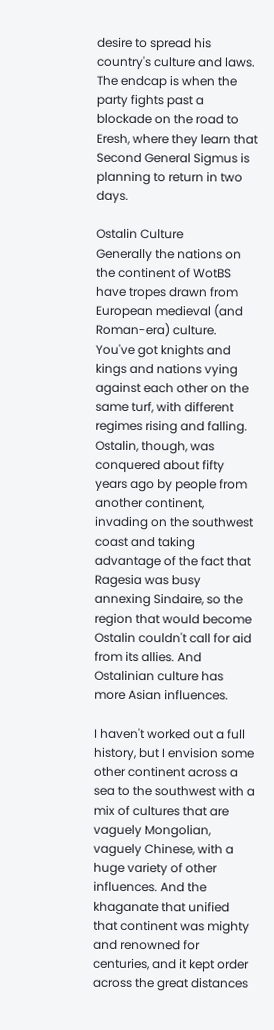desire to spread his country's culture and laws. The endcap is when the party fights past a blockade on the road to Eresh, where they learn that Second General Sigmus is planning to return in two days.

Ostalin Culture
Generally the nations on the continent of WotBS have tropes drawn from European medieval (and Roman-era) culture. You've got knights and kings and nations vying against each other on the same turf, with different regimes rising and falling. Ostalin, though, was conquered about fifty years ago by people from another continent, invading on the southwest coast and taking advantage of the fact that Ragesia was busy annexing Sindaire, so the region that would become Ostalin couldn't call for aid from its allies. And Ostalinian culture has more Asian influences.

I haven't worked out a full history, but I envision some other continent across a sea to the southwest with a mix of cultures that are vaguely Mongolian, vaguely Chinese, with a huge variety of other influences. And the khaganate that unified that continent was mighty and renowned for centuries, and it kept order across the great distances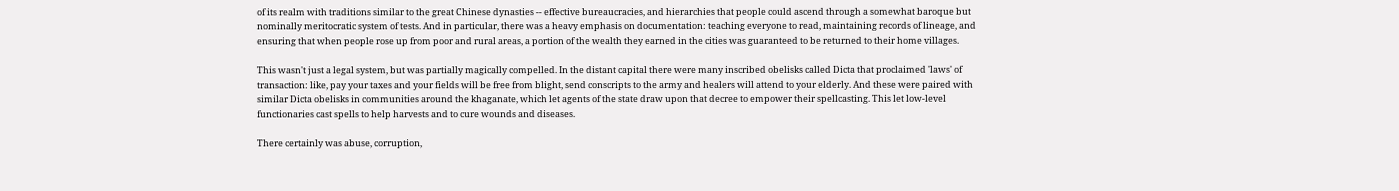of its realm with traditions similar to the great Chinese dynasties -- effective bureaucracies, and hierarchies that people could ascend through a somewhat baroque but nominally meritocratic system of tests. And in particular, there was a heavy emphasis on documentation: teaching everyone to read, maintaining records of lineage, and ensuring that when people rose up from poor and rural areas, a portion of the wealth they earned in the cities was guaranteed to be returned to their home villages.

This wasn't just a legal system, but was partially magically compelled. In the distant capital there were many inscribed obelisks called Dicta that proclaimed 'laws' of transaction: like, pay your taxes and your fields will be free from blight, send conscripts to the army and healers will attend to your elderly. And these were paired with similar Dicta obelisks in communities around the khaganate, which let agents of the state draw upon that decree to empower their spellcasting. This let low-level functionaries cast spells to help harvests and to cure wounds and diseases.

There certainly was abuse, corruption,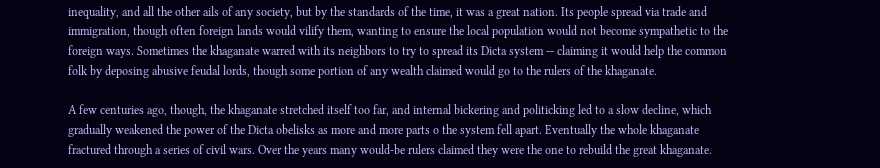inequality, and all the other ails of any society, but by the standards of the time, it was a great nation. Its people spread via trade and immigration, though often foreign lands would vilify them, wanting to ensure the local population would not become sympathetic to the foreign ways. Sometimes the khaganate warred with its neighbors to try to spread its Dicta system -- claiming it would help the common folk by deposing abusive feudal lords, though some portion of any wealth claimed would go to the rulers of the khaganate.

A few centuries ago, though, the khaganate stretched itself too far, and internal bickering and politicking led to a slow decline, which gradually weakened the power of the Dicta obelisks as more and more parts o the system fell apart. Eventually the whole khaganate fractured through a series of civil wars. Over the years many would-be rulers claimed they were the one to rebuild the great khaganate.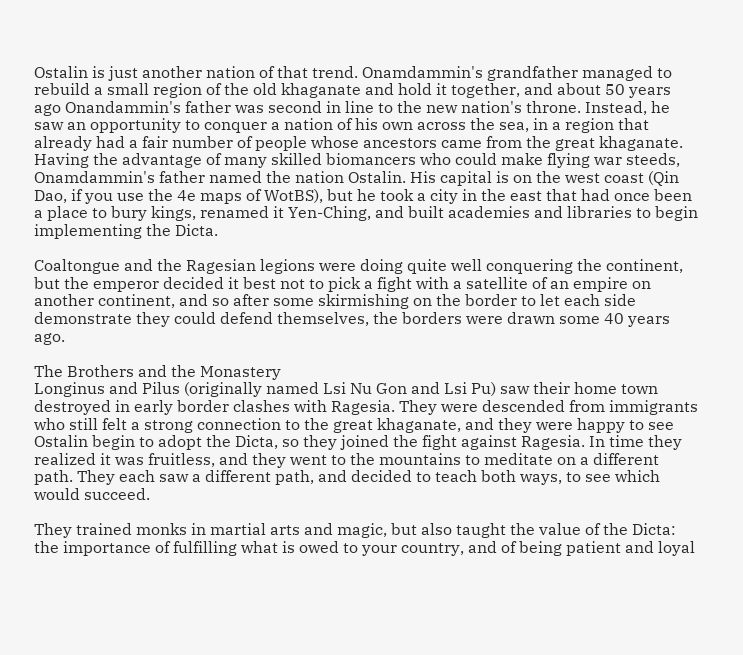Ostalin is just another nation of that trend. Onamdammin's grandfather managed to rebuild a small region of the old khaganate and hold it together, and about 50 years ago Onandammin's father was second in line to the new nation's throne. Instead, he saw an opportunity to conquer a nation of his own across the sea, in a region that already had a fair number of people whose ancestors came from the great khaganate. Having the advantage of many skilled biomancers who could make flying war steeds, Onamdammin's father named the nation Ostalin. His capital is on the west coast (Qin Dao, if you use the 4e maps of WotBS), but he took a city in the east that had once been a place to bury kings, renamed it Yen-Ching, and built academies and libraries to begin implementing the Dicta.

Coaltongue and the Ragesian legions were doing quite well conquering the continent, but the emperor decided it best not to pick a fight with a satellite of an empire on another continent, and so after some skirmishing on the border to let each side demonstrate they could defend themselves, the borders were drawn some 40 years ago.

The Brothers and the Monastery
Longinus and Pilus (originally named Lsi Nu Gon and Lsi Pu) saw their home town destroyed in early border clashes with Ragesia. They were descended from immigrants who still felt a strong connection to the great khaganate, and they were happy to see Ostalin begin to adopt the Dicta, so they joined the fight against Ragesia. In time they realized it was fruitless, and they went to the mountains to meditate on a different path. They each saw a different path, and decided to teach both ways, to see which would succeed.

They trained monks in martial arts and magic, but also taught the value of the Dicta: the importance of fulfilling what is owed to your country, and of being patient and loyal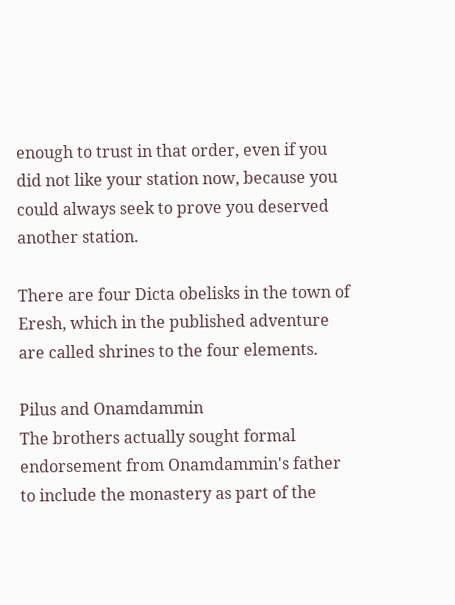enough to trust in that order, even if you did not like your station now, because you could always seek to prove you deserved another station.

There are four Dicta obelisks in the town of Eresh, which in the published adventure are called shrines to the four elements.

Pilus and Onamdammin
The brothers actually sought formal endorsement from Onamdammin's father to include the monastery as part of the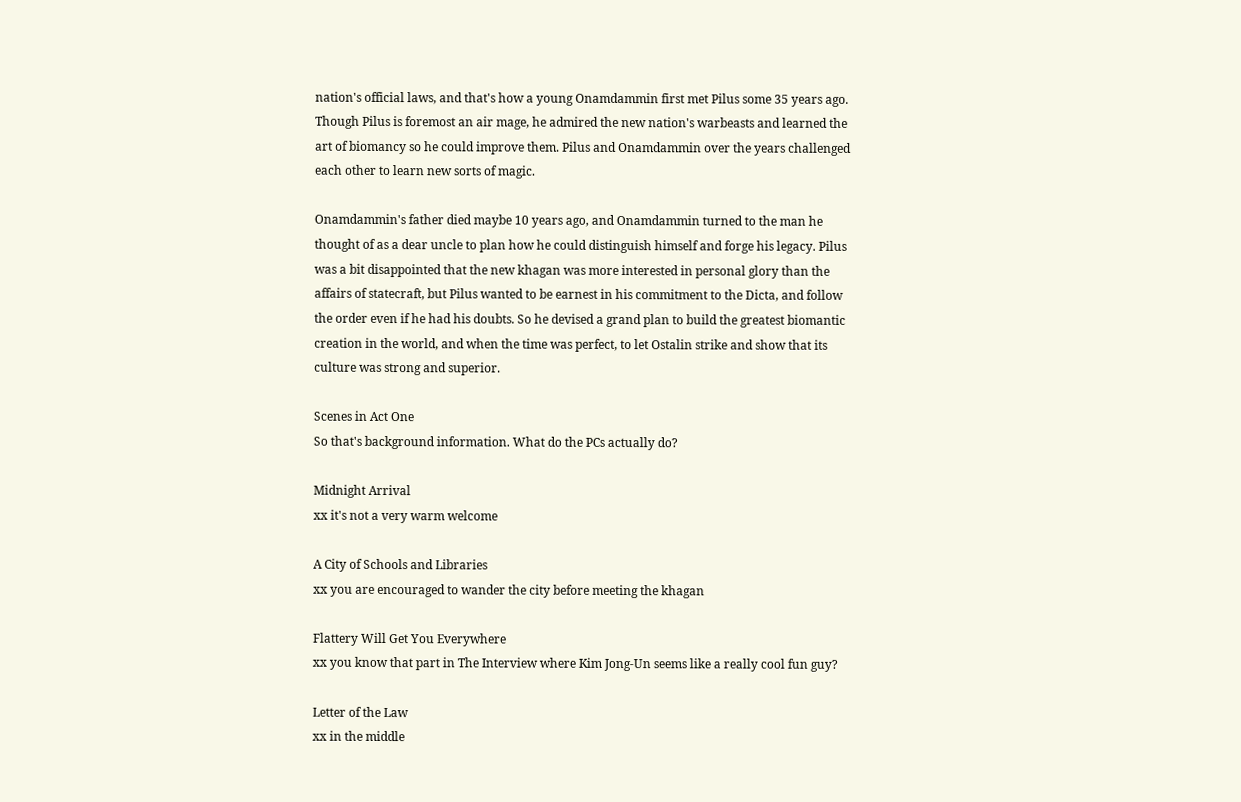nation's official laws, and that's how a young Onamdammin first met Pilus some 35 years ago. Though Pilus is foremost an air mage, he admired the new nation's warbeasts and learned the art of biomancy so he could improve them. Pilus and Onamdammin over the years challenged each other to learn new sorts of magic.

Onamdammin's father died maybe 10 years ago, and Onamdammin turned to the man he thought of as a dear uncle to plan how he could distinguish himself and forge his legacy. Pilus was a bit disappointed that the new khagan was more interested in personal glory than the affairs of statecraft, but Pilus wanted to be earnest in his commitment to the Dicta, and follow the order even if he had his doubts. So he devised a grand plan to build the greatest biomantic creation in the world, and when the time was perfect, to let Ostalin strike and show that its culture was strong and superior.

Scenes in Act One
So that's background information. What do the PCs actually do?

Midnight Arrival
xx it's not a very warm welcome

A City of Schools and Libraries
xx you are encouraged to wander the city before meeting the khagan

Flattery Will Get You Everywhere
xx you know that part in The Interview where Kim Jong-Un seems like a really cool fun guy?

Letter of the Law
xx in the middle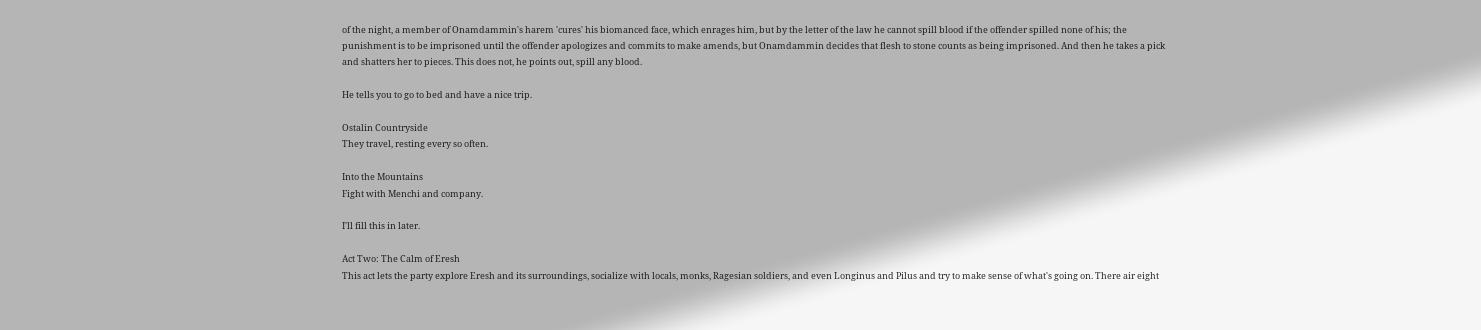of the night, a member of Onamdammin's harem 'cures' his biomanced face, which enrages him, but by the letter of the law he cannot spill blood if the offender spilled none of his; the punishment is to be imprisoned until the offender apologizes and commits to make amends, but Onamdammin decides that flesh to stone counts as being imprisoned. And then he takes a pick and shatters her to pieces. This does not, he points out, spill any blood.

He tells you to go to bed and have a nice trip.

Ostalin Countryside
They travel, resting every so often.

Into the Mountains
Fight with Menchi and company.

I'll fill this in later.

Act Two: The Calm of Eresh
This act lets the party explore Eresh and its surroundings, socialize with locals, monks, Ragesian soldiers, and even Longinus and Pilus and try to make sense of what's going on. There air eight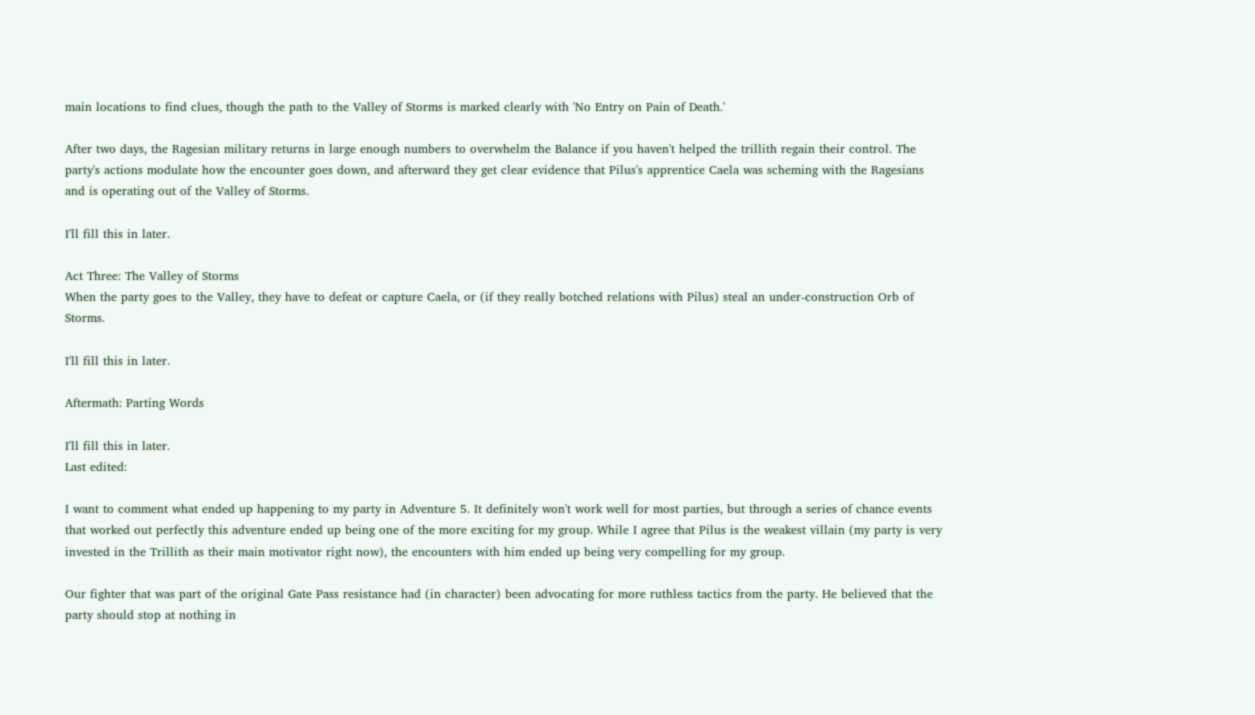main locations to find clues, though the path to the Valley of Storms is marked clearly with 'No Entry on Pain of Death.'

After two days, the Ragesian military returns in large enough numbers to overwhelm the Balance if you haven't helped the trillith regain their control. The party's actions modulate how the encounter goes down, and afterward they get clear evidence that Pilus's apprentice Caela was scheming with the Ragesians and is operating out of the Valley of Storms.

I'll fill this in later.

Act Three: The Valley of Storms
When the party goes to the Valley, they have to defeat or capture Caela, or (if they really botched relations with Pilus) steal an under-construction Orb of Storms.

I'll fill this in later.

Aftermath: Parting Words

I'll fill this in later.
Last edited:

I want to comment what ended up happening to my party in Adventure 5. It definitely won't work well for most parties, but through a series of chance events that worked out perfectly this adventure ended up being one of the more exciting for my group. While I agree that Pilus is the weakest villain (my party is very invested in the Trillith as their main motivator right now), the encounters with him ended up being very compelling for my group.

Our fighter that was part of the original Gate Pass resistance had (in character) been advocating for more ruthless tactics from the party. He believed that the party should stop at nothing in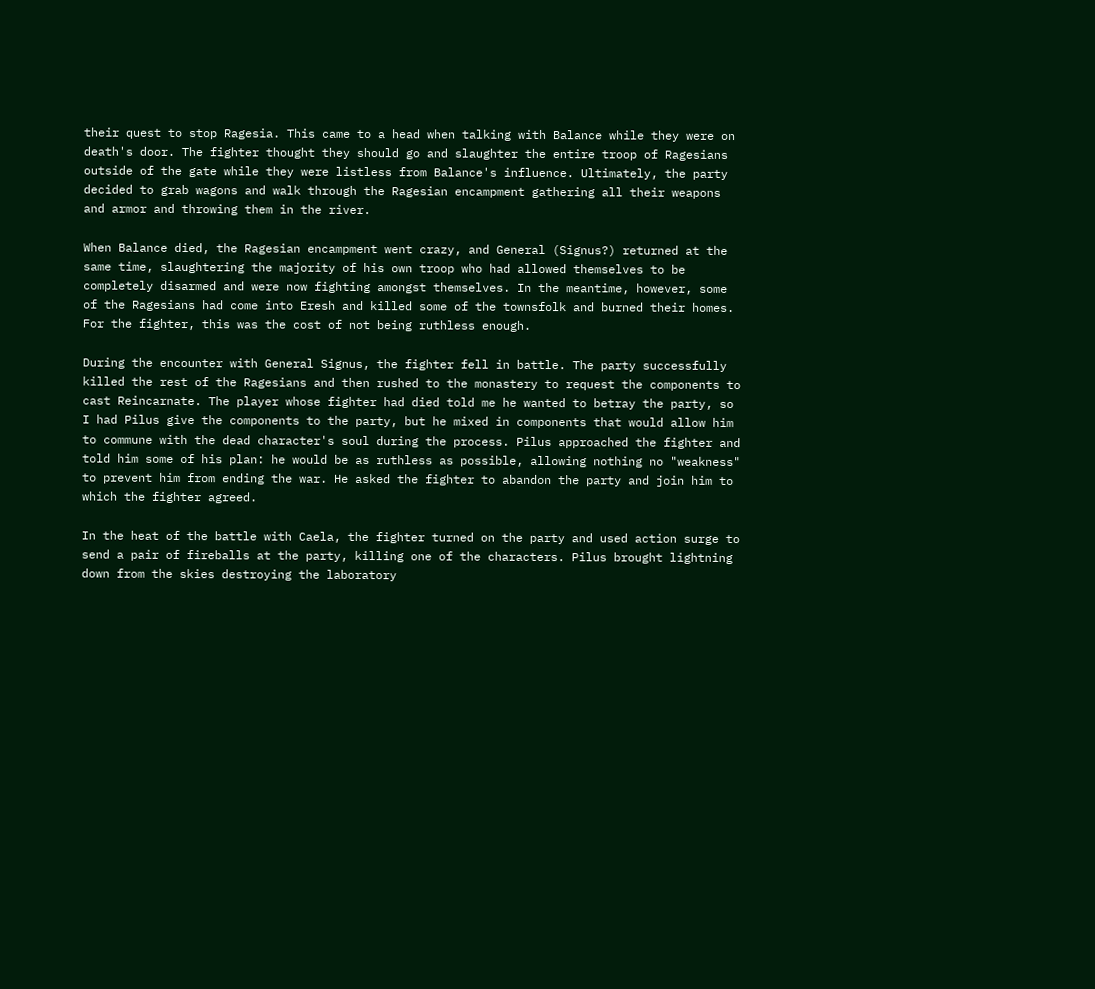their quest to stop Ragesia. This came to a head when talking with Balance while they were on death's door. The fighter thought they should go and slaughter the entire troop of Ragesians outside of the gate while they were listless from Balance's influence. Ultimately, the party decided to grab wagons and walk through the Ragesian encampment gathering all their weapons and armor and throwing them in the river.

When Balance died, the Ragesian encampment went crazy, and General (Signus?) returned at the same time, slaughtering the majority of his own troop who had allowed themselves to be completely disarmed and were now fighting amongst themselves. In the meantime, however, some of the Ragesians had come into Eresh and killed some of the townsfolk and burned their homes. For the fighter, this was the cost of not being ruthless enough.

During the encounter with General Signus, the fighter fell in battle. The party successfully killed the rest of the Ragesians and then rushed to the monastery to request the components to cast Reincarnate. The player whose fighter had died told me he wanted to betray the party, so I had Pilus give the components to the party, but he mixed in components that would allow him to commune with the dead character's soul during the process. Pilus approached the fighter and told him some of his plan: he would be as ruthless as possible, allowing nothing no "weakness" to prevent him from ending the war. He asked the fighter to abandon the party and join him to which the fighter agreed.

In the heat of the battle with Caela, the fighter turned on the party and used action surge to send a pair of fireballs at the party, killing one of the characters. Pilus brought lightning down from the skies destroying the laboratory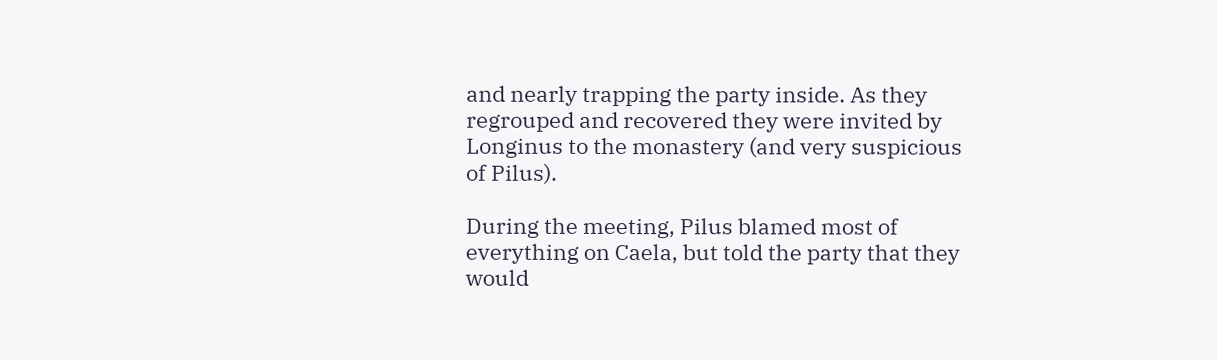and nearly trapping the party inside. As they regrouped and recovered they were invited by Longinus to the monastery (and very suspicious of Pilus).

During the meeting, Pilus blamed most of everything on Caela, but told the party that they would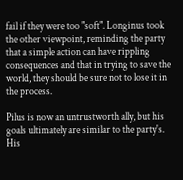fail if they were too "soft". Longinus took the other viewpoint, reminding the party that a simple action can have rippling consequences and that in trying to save the world, they should be sure not to lose it in the process.

Pilus is now an untrustworth ally, but his goals ultimately are similar to the party's. His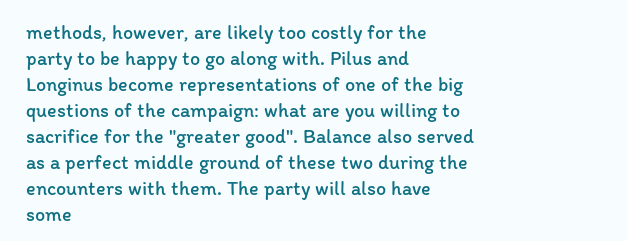methods, however, are likely too costly for the party to be happy to go along with. Pilus and Longinus become representations of one of the big questions of the campaign: what are you willing to sacrifice for the "greater good". Balance also served as a perfect middle ground of these two during the encounters with them. The party will also have some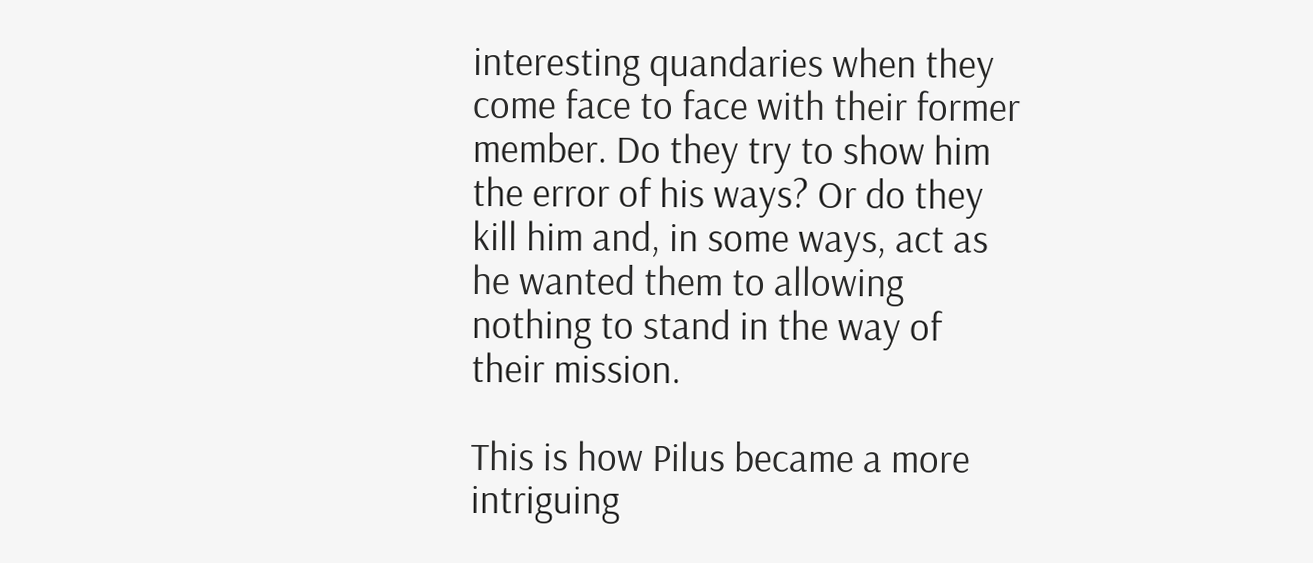interesting quandaries when they come face to face with their former member. Do they try to show him the error of his ways? Or do they kill him and, in some ways, act as he wanted them to allowing nothing to stand in the way of their mission.

This is how Pilus became a more intriguing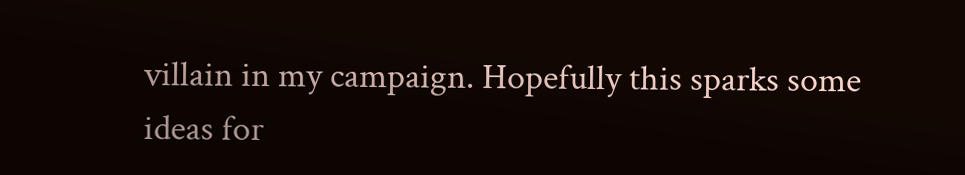villain in my campaign. Hopefully this sparks some ideas for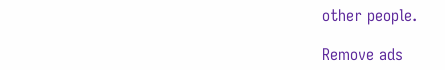other people.

Remove ads